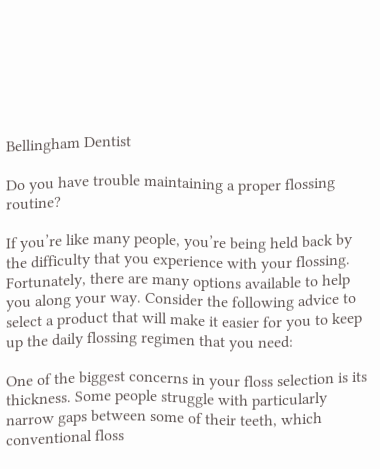Bellingham Dentist

Do you have trouble maintaining a proper flossing routine?

If you’re like many people, you’re being held back by the difficulty that you experience with your flossing. Fortunately, there are many options available to help you along your way. Consider the following advice to select a product that will make it easier for you to keep up the daily flossing regimen that you need:

One of the biggest concerns in your floss selection is its thickness. Some people struggle with particularly narrow gaps between some of their teeth, which conventional floss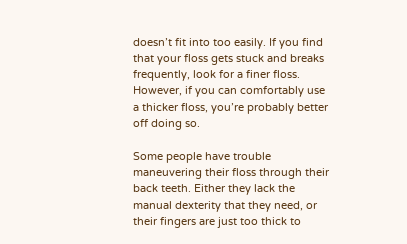doesn’t fit into too easily. If you find that your floss gets stuck and breaks frequently, look for a finer floss. However, if you can comfortably use a thicker floss, you’re probably better off doing so.

Some people have trouble maneuvering their floss through their back teeth. Either they lack the manual dexterity that they need, or their fingers are just too thick to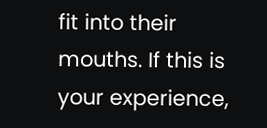fit into their mouths. If this is your experience,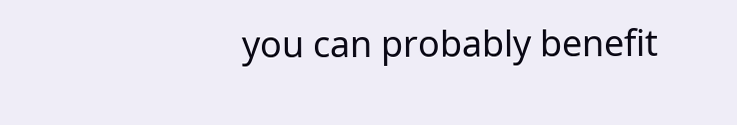you can probably benefit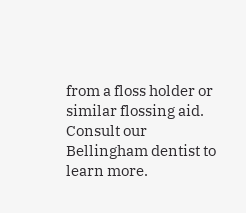from a floss holder or similar flossing aid. Consult our Bellingham dentist to learn more.